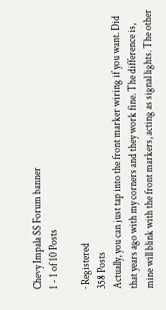Chevy Impala SS Forum banner
1 - 1 of 10 Posts

· Registered
358 Posts
Actually, you can just tap into the front marker wiring if you want. Did that years ago with my corners and they work fine. The difference is, mine will blink with the front markers, acting as signal lights. The other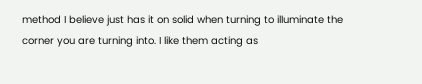method I believe just has it on solid when turning to illuminate the corner you are turning into. I like them acting as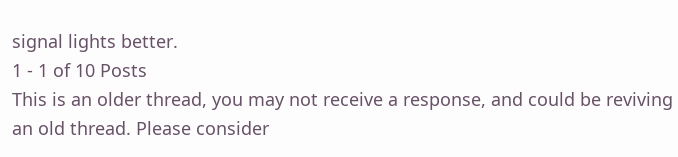signal lights better.
1 - 1 of 10 Posts
This is an older thread, you may not receive a response, and could be reviving an old thread. Please consider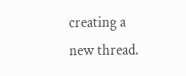creating a new thread.